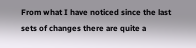From what I have noticed since the last sets of changes there are quite a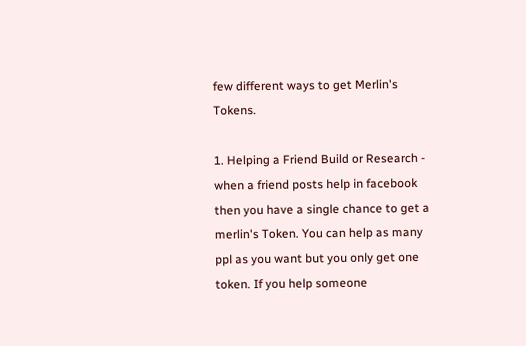few different ways to get Merlin's Tokens.

1. Helping a Friend Build or Research - when a friend posts help in facebook then you have a single chance to get a merlin's Token. You can help as many ppl as you want but you only get one token. If you help someone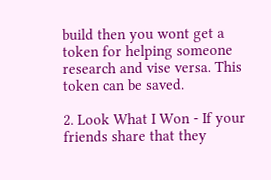build then you wont get a token for helping someone research and vise versa. This token can be saved.

2. Look What I Won - If your friends share that they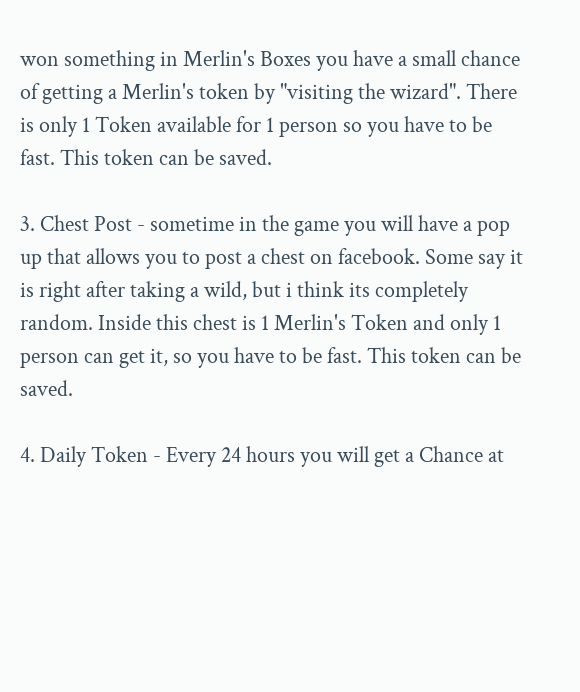won something in Merlin's Boxes you have a small chance of getting a Merlin's token by "visiting the wizard". There is only 1 Token available for 1 person so you have to be fast. This token can be saved.

3. Chest Post - sometime in the game you will have a pop up that allows you to post a chest on facebook. Some say it is right after taking a wild, but i think its completely random. Inside this chest is 1 Merlin's Token and only 1 person can get it, so you have to be fast. This token can be saved.

4. Daily Token - Every 24 hours you will get a Chance at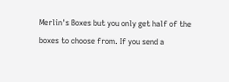Merlin's Boxes but you only get half of the boxes to choose from. If you send a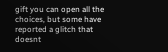gift you can open all the choices, but some have reported a glitch that doesnt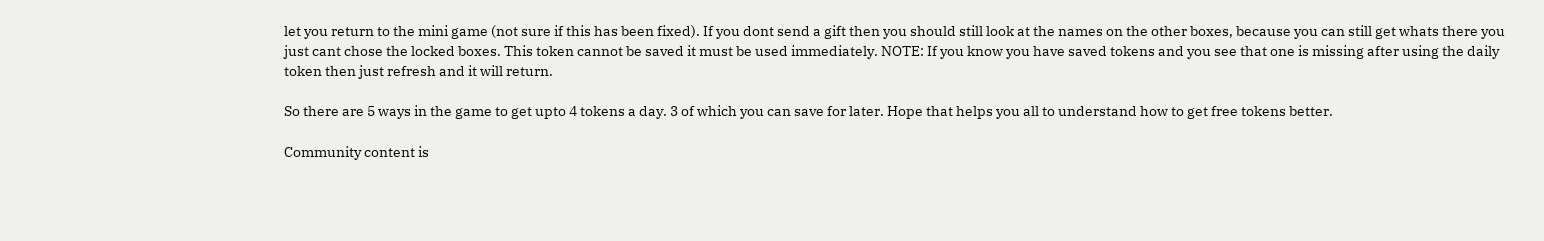let you return to the mini game (not sure if this has been fixed). If you dont send a gift then you should still look at the names on the other boxes, because you can still get whats there you just cant chose the locked boxes. This token cannot be saved it must be used immediately. NOTE: If you know you have saved tokens and you see that one is missing after using the daily token then just refresh and it will return.

So there are 5 ways in the game to get upto 4 tokens a day. 3 of which you can save for later. Hope that helps you all to understand how to get free tokens better.

Community content is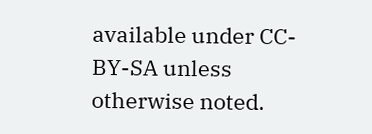available under CC-BY-SA unless otherwise noted.